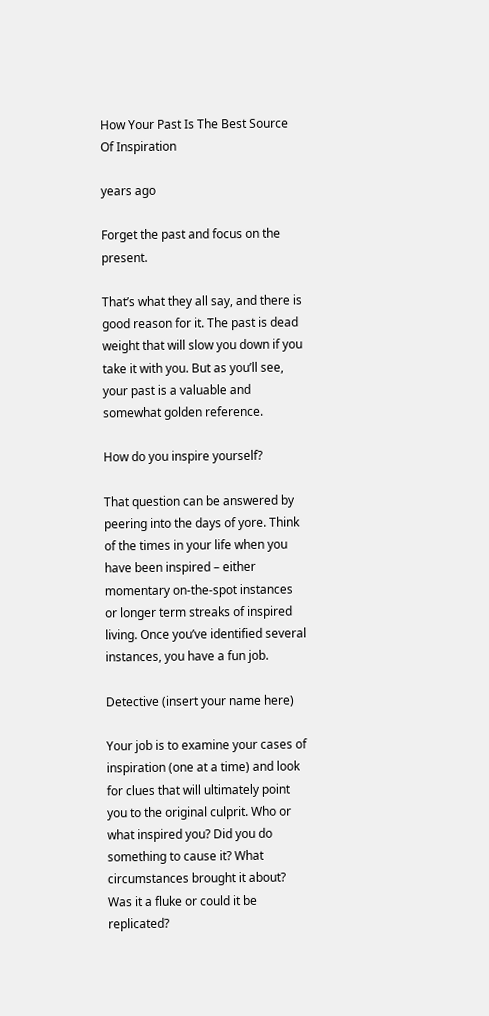How Your Past Is The Best Source Of Inspiration

years ago

Forget the past and focus on the present.

That’s what they all say, and there is good reason for it. The past is dead weight that will slow you down if you take it with you. But as you’ll see, your past is a valuable and somewhat golden reference.

How do you inspire yourself?

That question can be answered by peering into the days of yore. Think of the times in your life when you have been inspired – either momentary on-the-spot instances or longer term streaks of inspired living. Once you’ve identified several instances, you have a fun job.

Detective (insert your name here)

Your job is to examine your cases of inspiration (one at a time) and look for clues that will ultimately point you to the original culprit. Who or what inspired you? Did you do something to cause it? What circumstances brought it about? Was it a fluke or could it be replicated?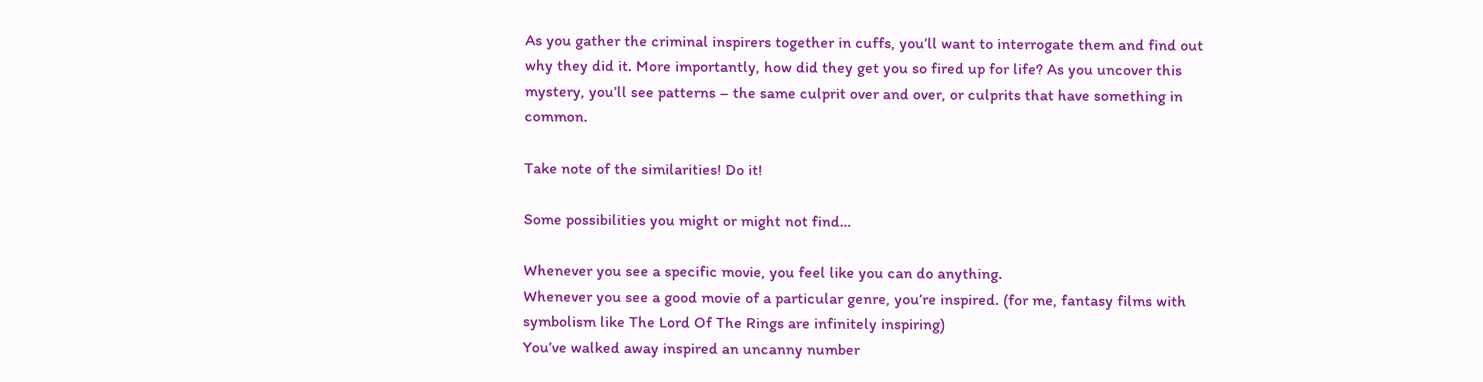As you gather the criminal inspirers together in cuffs, you’ll want to interrogate them and find out why they did it. More importantly, how did they get you so fired up for life? As you uncover this mystery, you’ll see patterns – the same culprit over and over, or culprits that have something in common.

Take note of the similarities! Do it!

Some possibilities you might or might not find…

Whenever you see a specific movie, you feel like you can do anything.
Whenever you see a good movie of a particular genre, you’re inspired. (for me, fantasy films with symbolism like The Lord Of The Rings are infinitely inspiring)
You’ve walked away inspired an uncanny number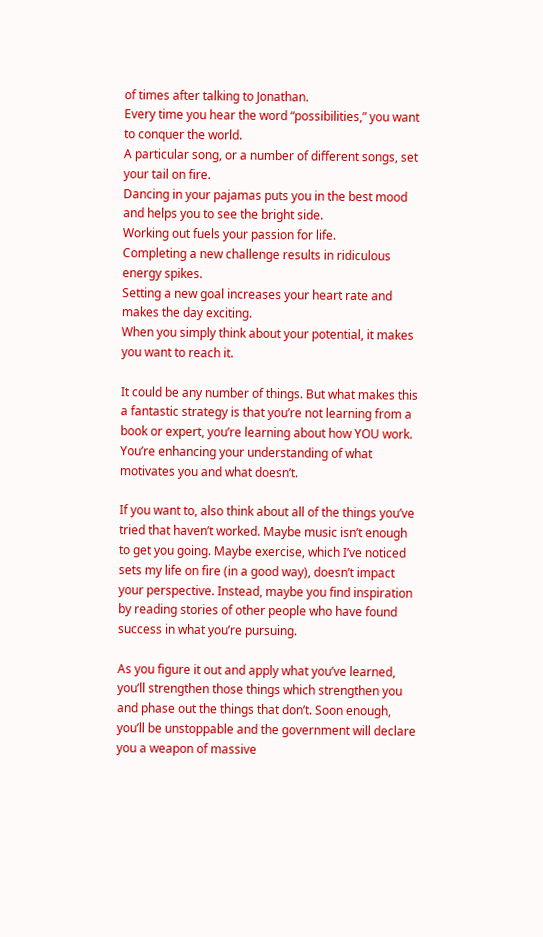of times after talking to Jonathan.
Every time you hear the word “possibilities,” you want to conquer the world.
A particular song, or a number of different songs, set your tail on fire.
Dancing in your pajamas puts you in the best mood and helps you to see the bright side.
Working out fuels your passion for life.
Completing a new challenge results in ridiculous energy spikes.
Setting a new goal increases your heart rate and makes the day exciting.
When you simply think about your potential, it makes you want to reach it.

It could be any number of things. But what makes this a fantastic strategy is that you’re not learning from a book or expert, you’re learning about how YOU work. You’re enhancing your understanding of what motivates you and what doesn’t.

If you want to, also think about all of the things you’ve tried that haven’t worked. Maybe music isn’t enough to get you going. Maybe exercise, which I’ve noticed sets my life on fire (in a good way), doesn’t impact your perspective. Instead, maybe you find inspiration by reading stories of other people who have found success in what you’re pursuing.

As you figure it out and apply what you’ve learned, you’ll strengthen those things which strengthen you and phase out the things that don’t. Soon enough, you’ll be unstoppable and the government will declare you a weapon of massive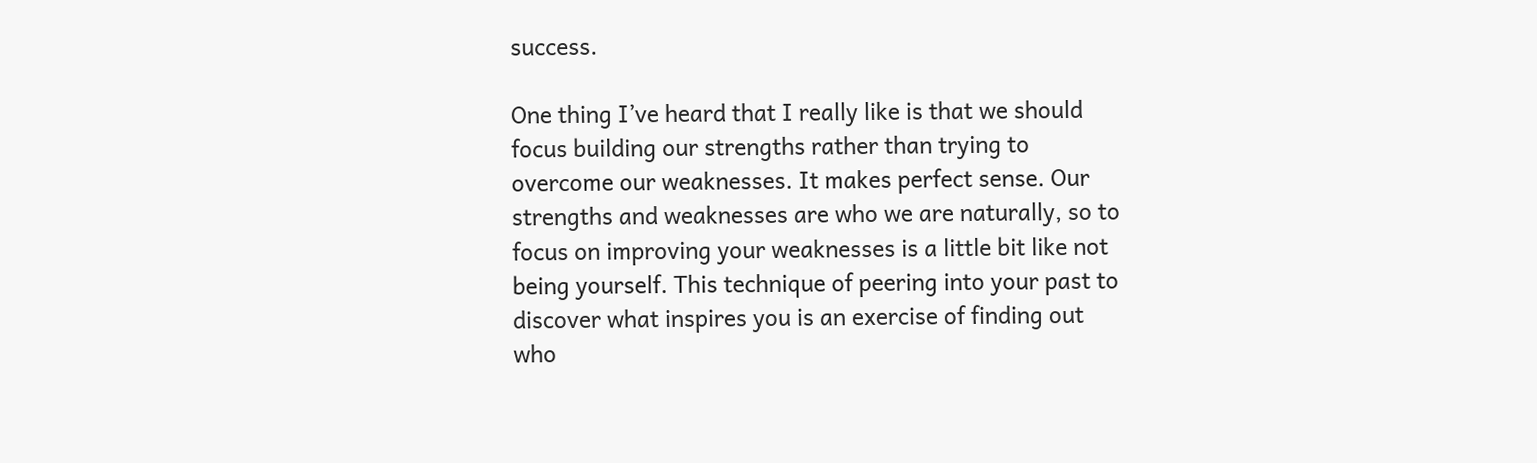success.

One thing I’ve heard that I really like is that we should focus building our strengths rather than trying to overcome our weaknesses. It makes perfect sense. Our strengths and weaknesses are who we are naturally, so to focus on improving your weaknesses is a little bit like not being yourself. This technique of peering into your past to discover what inspires you is an exercise of finding out who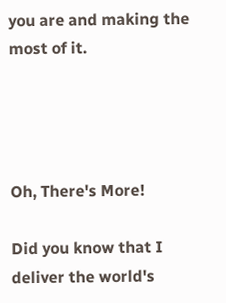you are and making the most of it.




Oh, There's More!

Did you know that I deliver the world's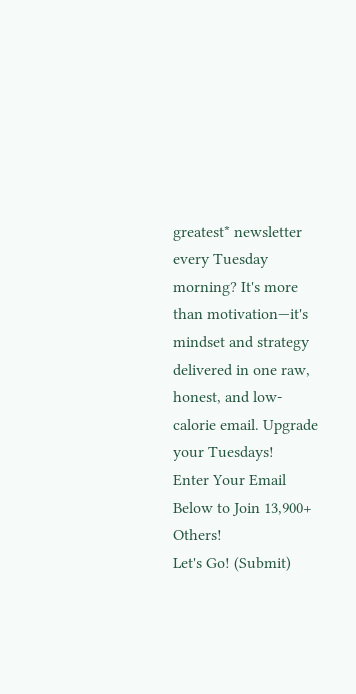greatest* newsletter every Tuesday morning? It's more than motivation—it's mindset and strategy delivered in one raw, honest, and low-calorie email. Upgrade your Tuesdays!
Enter Your Email Below to Join 13,900+ Others!
Let's Go! (Submit)